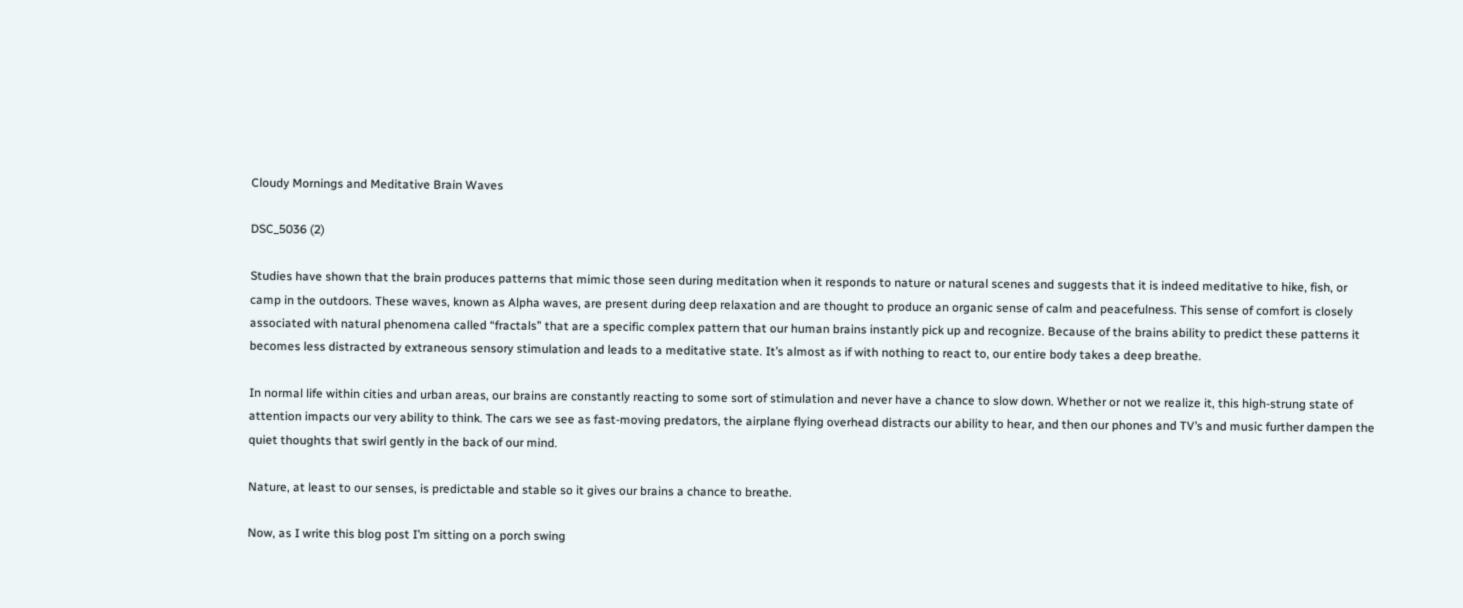Cloudy Mornings and Meditative Brain Waves

DSC_5036 (2)

Studies have shown that the brain produces patterns that mimic those seen during meditation when it responds to nature or natural scenes and suggests that it is indeed meditative to hike, fish, or camp in the outdoors. These waves, known as Alpha waves, are present during deep relaxation and are thought to produce an organic sense of calm and peacefulness. This sense of comfort is closely associated with natural phenomena called “fractals” that are a specific complex pattern that our human brains instantly pick up and recognize. Because of the brains ability to predict these patterns it becomes less distracted by extraneous sensory stimulation and leads to a meditative state. It’s almost as if with nothing to react to, our entire body takes a deep breathe.

In normal life within cities and urban areas, our brains are constantly reacting to some sort of stimulation and never have a chance to slow down. Whether or not we realize it, this high-strung state of attention impacts our very ability to think. The cars we see as fast-moving predators, the airplane flying overhead distracts our ability to hear, and then our phones and TV’s and music further dampen the quiet thoughts that swirl gently in the back of our mind.

Nature, at least to our senses, is predictable and stable so it gives our brains a chance to breathe.

Now, as I write this blog post I’m sitting on a porch swing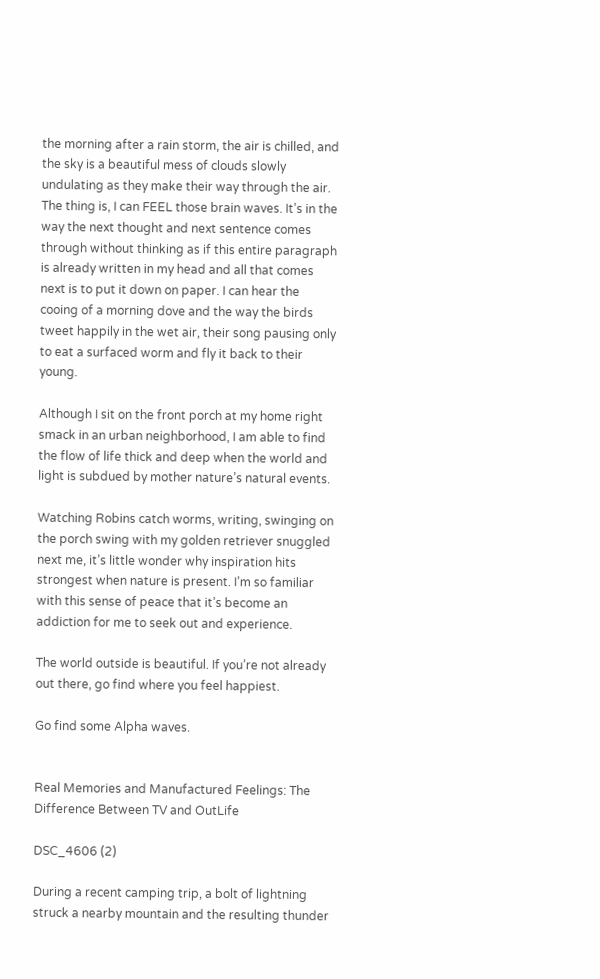the morning after a rain storm, the air is chilled, and the sky is a beautiful mess of clouds slowly undulating as they make their way through the air. The thing is, I can FEEL those brain waves. It’s in the way the next thought and next sentence comes through without thinking as if this entire paragraph is already written in my head and all that comes next is to put it down on paper. I can hear the cooing of a morning dove and the way the birds tweet happily in the wet air, their song pausing only to eat a surfaced worm and fly it back to their young.

Although I sit on the front porch at my home right smack in an urban neighborhood, I am able to find the flow of life thick and deep when the world and light is subdued by mother nature’s natural events.

Watching Robins catch worms, writing, swinging on the porch swing with my golden retriever snuggled next me, it’s little wonder why inspiration hits strongest when nature is present. I’m so familiar with this sense of peace that it’s become an addiction for me to seek out and experience.

The world outside is beautiful. If you’re not already out there, go find where you feel happiest.

Go find some Alpha waves.


Real Memories and Manufactured Feelings: The Difference Between TV and OutLife

DSC_4606 (2)

During a recent camping trip, a bolt of lightning struck a nearby mountain and the resulting thunder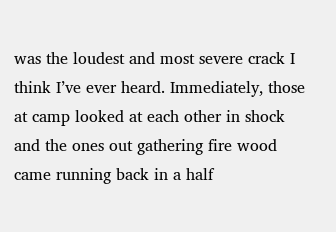was the loudest and most severe crack I think I’ve ever heard. Immediately, those at camp looked at each other in shock and the ones out gathering fire wood came running back in a half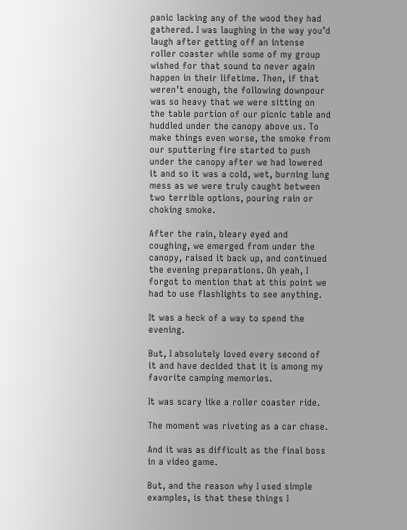panic lacking any of the wood they had gathered. I was laughing in the way you’d laugh after getting off an intense roller coaster while some of my group wished for that sound to never again happen in their lifetime. Then, if that weren’t enough, the following downpour was so heavy that we were sitting on the table portion of our picnic table and huddled under the canopy above us. To make things even worse, the smoke from our sputtering fire started to push under the canopy after we had lowered it and so it was a cold, wet, burning lung mess as we were truly caught between two terrible options, pouring rain or choking smoke.

After the rain, bleary eyed and coughing, we emerged from under the canopy, raised it back up, and continued the evening preparations. Oh yeah, I forgot to mention that at this point we had to use flashlights to see anything.

It was a heck of a way to spend the evening.

But, I absolutely loved every second of it and have decided that it is among my favorite camping memories.

It was scary like a roller coaster ride.

The moment was riveting as a car chase.

And it was as difficult as the final boss in a video game.

But, and the reason why I used simple examples, is that these things I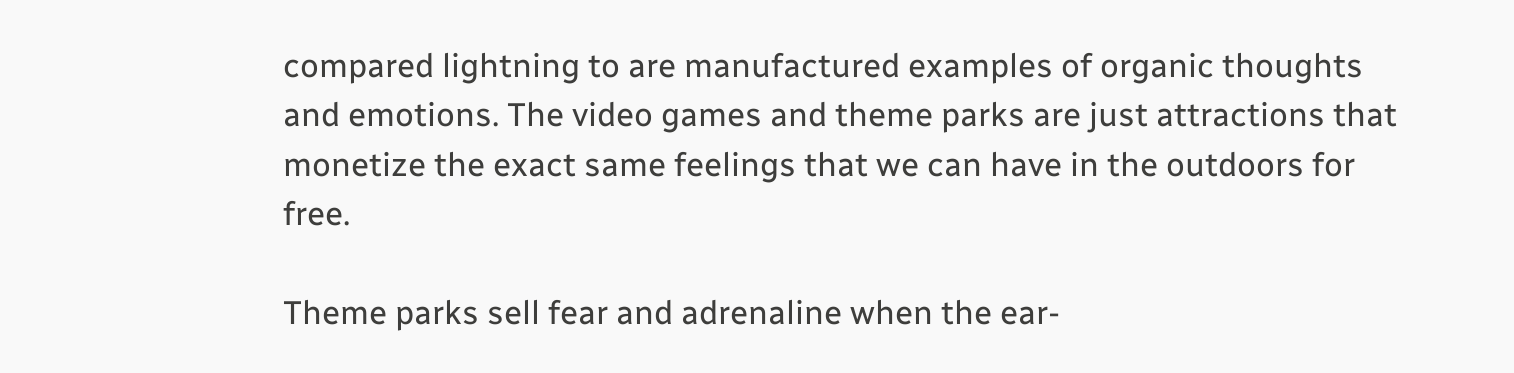compared lightning to are manufactured examples of organic thoughts and emotions. The video games and theme parks are just attractions that monetize the exact same feelings that we can have in the outdoors for free.

Theme parks sell fear and adrenaline when the ear-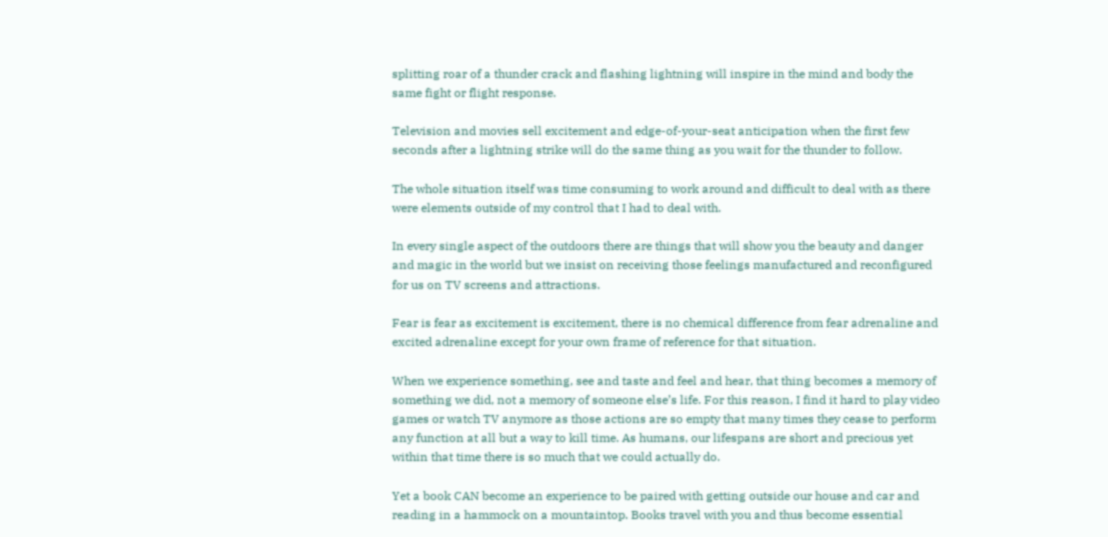splitting roar of a thunder crack and flashing lightning will inspire in the mind and body the same fight or flight response.

Television and movies sell excitement and edge-of-your-seat anticipation when the first few seconds after a lightning strike will do the same thing as you wait for the thunder to follow.

The whole situation itself was time consuming to work around and difficult to deal with as there were elements outside of my control that I had to deal with.

In every single aspect of the outdoors there are things that will show you the beauty and danger and magic in the world but we insist on receiving those feelings manufactured and reconfigured for us on TV screens and attractions.

Fear is fear as excitement is excitement, there is no chemical difference from fear adrenaline and excited adrenaline except for your own frame of reference for that situation.

When we experience something, see and taste and feel and hear, that thing becomes a memory of something we did, not a memory of someone else’s life. For this reason, I find it hard to play video games or watch TV anymore as those actions are so empty that many times they cease to perform any function at all but a way to kill time. As humans, our lifespans are short and precious yet within that time there is so much that we could actually do.

Yet a book CAN become an experience to be paired with getting outside our house and car and reading in a hammock on a mountaintop. Books travel with you and thus become essential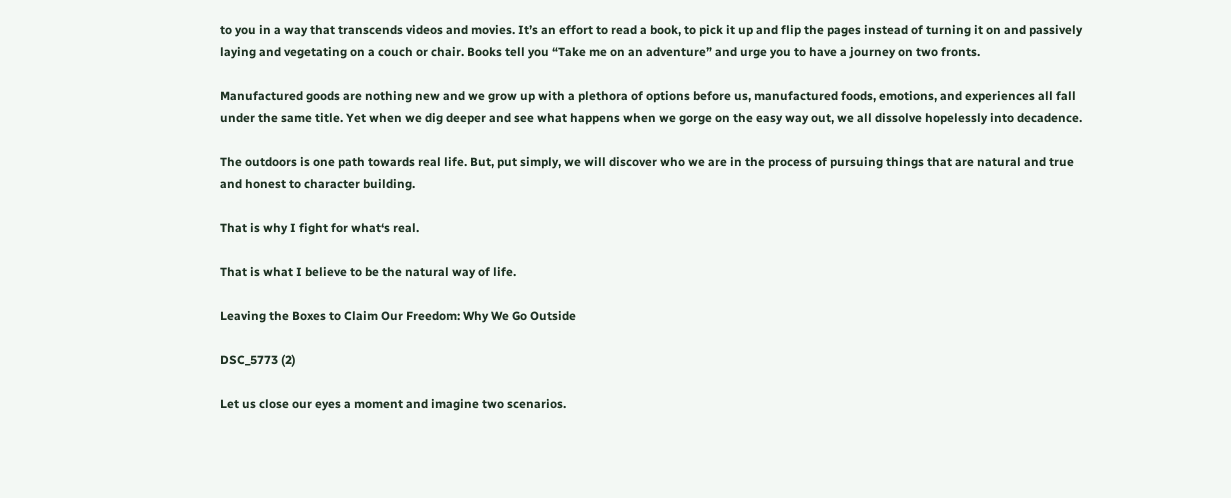to you in a way that transcends videos and movies. It’s an effort to read a book, to pick it up and flip the pages instead of turning it on and passively laying and vegetating on a couch or chair. Books tell you “Take me on an adventure” and urge you to have a journey on two fronts.

Manufactured goods are nothing new and we grow up with a plethora of options before us, manufactured foods, emotions, and experiences all fall under the same title. Yet when we dig deeper and see what happens when we gorge on the easy way out, we all dissolve hopelessly into decadence.

The outdoors is one path towards real life. But, put simply, we will discover who we are in the process of pursuing things that are natural and true and honest to character building.

That is why I fight for what‘s real.

That is what I believe to be the natural way of life.

Leaving the Boxes to Claim Our Freedom: Why We Go Outside

DSC_5773 (2)

Let us close our eyes a moment and imagine two scenarios.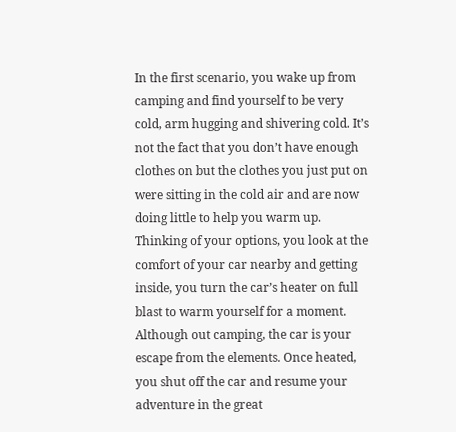In the first scenario, you wake up from camping and find yourself to be very cold, arm hugging and shivering cold. It’s not the fact that you don’t have enough clothes on but the clothes you just put on were sitting in the cold air and are now doing little to help you warm up. Thinking of your options, you look at the comfort of your car nearby and getting inside, you turn the car’s heater on full blast to warm yourself for a moment. Although out camping, the car is your escape from the elements. Once heated, you shut off the car and resume your adventure in the great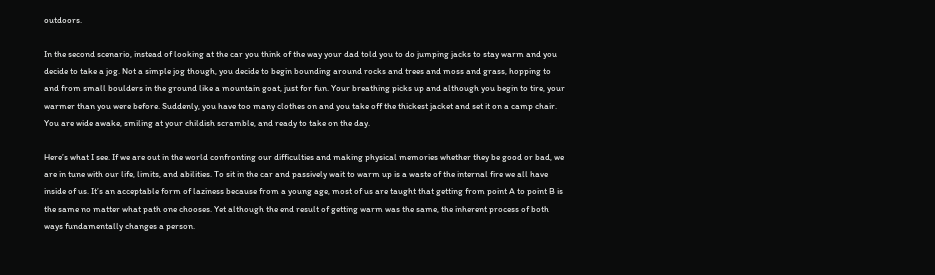outdoors.

In the second scenario, instead of looking at the car you think of the way your dad told you to do jumping jacks to stay warm and you decide to take a jog. Not a simple jog though, you decide to begin bounding around rocks and trees and moss and grass, hopping to and from small boulders in the ground like a mountain goat, just for fun. Your breathing picks up and although you begin to tire, your warmer than you were before. Suddenly, you have too many clothes on and you take off the thickest jacket and set it on a camp chair. You are wide awake, smiling at your childish scramble, and ready to take on the day.

Here’s what I see. If we are out in the world confronting our difficulties and making physical memories whether they be good or bad, we are in tune with our life, limits, and abilities. To sit in the car and passively wait to warm up is a waste of the internal fire we all have inside of us. It’s an acceptable form of laziness because from a young age, most of us are taught that getting from point A to point B is the same no matter what path one chooses. Yet although the end result of getting warm was the same, the inherent process of both ways fundamentally changes a person.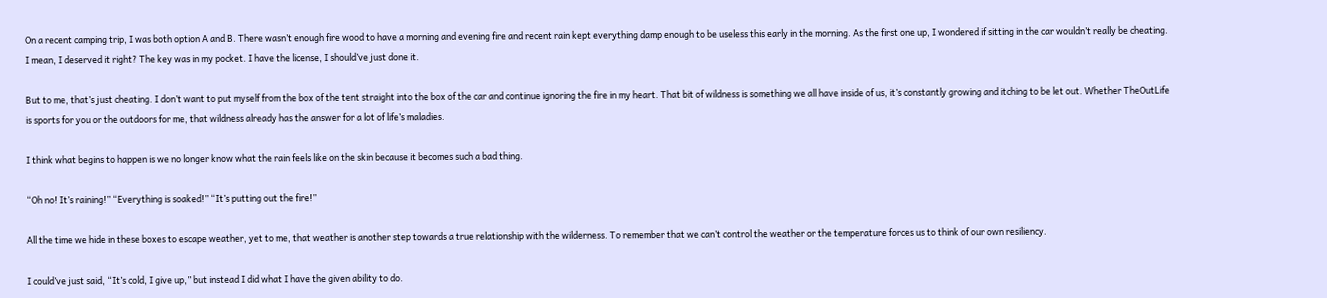On a recent camping trip, I was both option A and B. There wasn’t enough fire wood to have a morning and evening fire and recent rain kept everything damp enough to be useless this early in the morning. As the first one up, I wondered if sitting in the car wouldn’t really be cheating. I mean, I deserved it right? The key was in my pocket. I have the license, I should’ve just done it.

But to me, that’s just cheating. I don’t want to put myself from the box of the tent straight into the box of the car and continue ignoring the fire in my heart. That bit of wildness is something we all have inside of us, it’s constantly growing and itching to be let out. Whether TheOutLife is sports for you or the outdoors for me, that wildness already has the answer for a lot of life’s maladies.

I think what begins to happen is we no longer know what the rain feels like on the skin because it becomes such a bad thing.

“Oh no! It’s raining!” “Everything is soaked!” “It’s putting out the fire!”

All the time we hide in these boxes to escape weather, yet to me, that weather is another step towards a true relationship with the wilderness. To remember that we can’t control the weather or the temperature forces us to think of our own resiliency.

I could’ve just said, “It’s cold, I give up,” but instead I did what I have the given ability to do.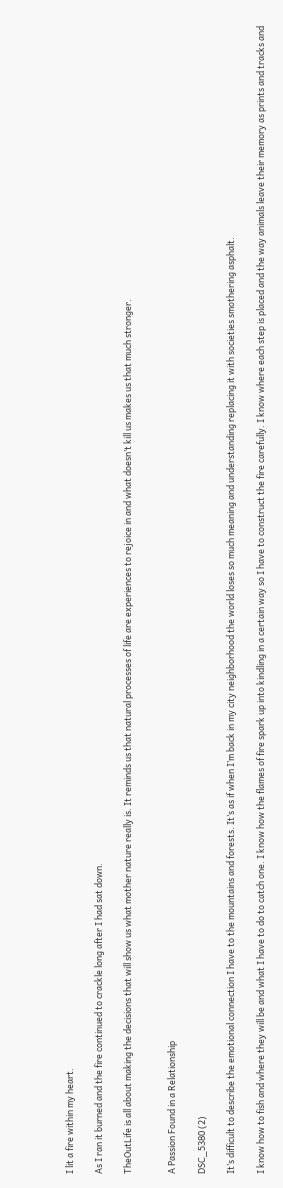I lit a fire within my heart.

As I ran it burned and the fire continued to crackle long after I had sat down.

TheOutLife is all about making the decisions that will show us what mother nature really is. It reminds us that natural processes of life are experiences to rejoice in and what doesn’t kill us makes us that much stronger.


A Passion Found in a Relationship

DSC_5380 (2)

It’s difficult to describe the emotional connection I have to the mountains and forests. It’s as if when I’m back in my city neighborhood the world loses so much meaning and understanding replacing it with societies smothering asphalt.

I know how to fish and where they will be and what I have to do to catch one. I know how the flames of fire spark up into kindling in a certain way so I have to construct the fire carefully. I know where each step is placed and the way animals leave their memory as prints and tracks and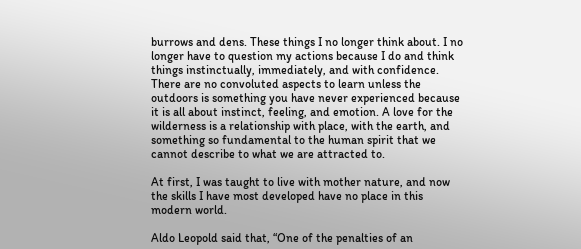burrows and dens. These things I no longer think about. I no longer have to question my actions because I do and think things instinctually, immediately, and with confidence. There are no convoluted aspects to learn unless the outdoors is something you have never experienced because it is all about instinct, feeling, and emotion. A love for the wilderness is a relationship with place, with the earth, and something so fundamental to the human spirit that we cannot describe to what we are attracted to.

At first, I was taught to live with mother nature, and now the skills I have most developed have no place in this modern world.

Aldo Leopold said that, “One of the penalties of an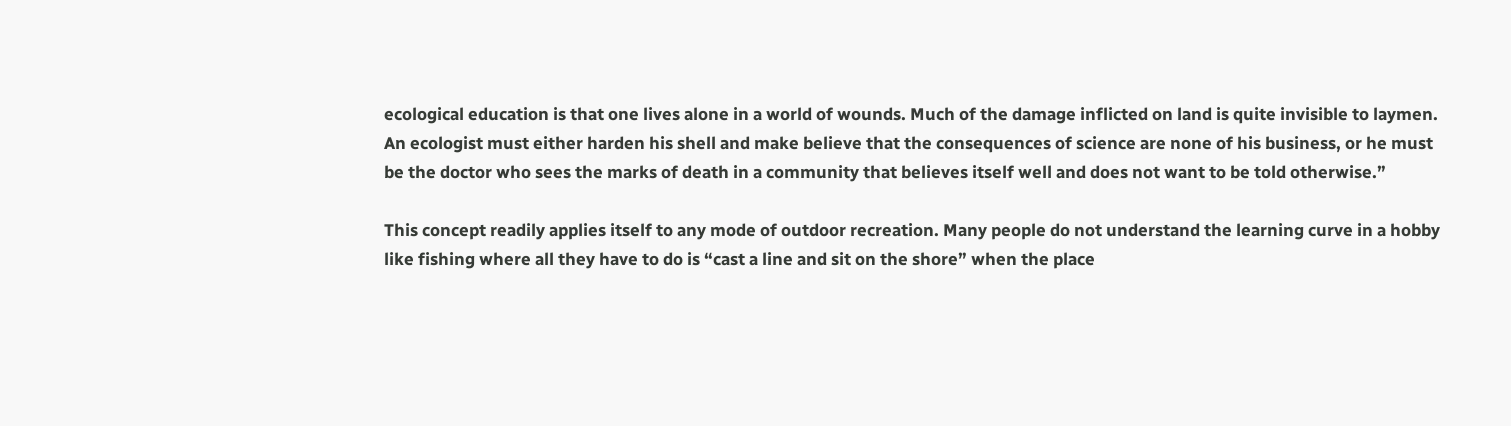ecological education is that one lives alone in a world of wounds. Much of the damage inflicted on land is quite invisible to laymen. An ecologist must either harden his shell and make believe that the consequences of science are none of his business, or he must be the doctor who sees the marks of death in a community that believes itself well and does not want to be told otherwise.”

This concept readily applies itself to any mode of outdoor recreation. Many people do not understand the learning curve in a hobby like fishing where all they have to do is “cast a line and sit on the shore” when the place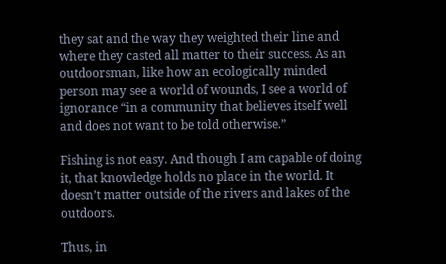they sat and the way they weighted their line and where they casted all matter to their success. As an outdoorsman, like how an ecologically minded person may see a world of wounds, I see a world of ignorance “in a community that believes itself well and does not want to be told otherwise.”

Fishing is not easy. And though I am capable of doing it, that knowledge holds no place in the world. It doesn’t matter outside of the rivers and lakes of the outdoors.

Thus, in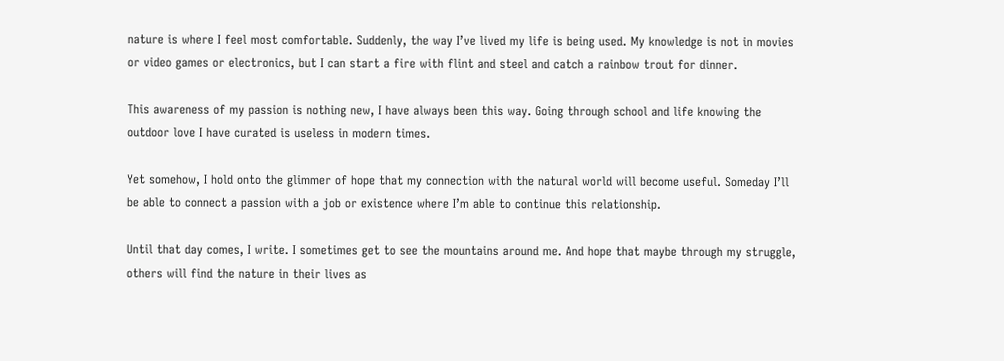nature is where I feel most comfortable. Suddenly, the way I’ve lived my life is being used. My knowledge is not in movies or video games or electronics, but I can start a fire with flint and steel and catch a rainbow trout for dinner.

This awareness of my passion is nothing new, I have always been this way. Going through school and life knowing the outdoor love I have curated is useless in modern times.

Yet somehow, I hold onto the glimmer of hope that my connection with the natural world will become useful. Someday I’ll be able to connect a passion with a job or existence where I’m able to continue this relationship.

Until that day comes, I write. I sometimes get to see the mountains around me. And hope that maybe through my struggle, others will find the nature in their lives as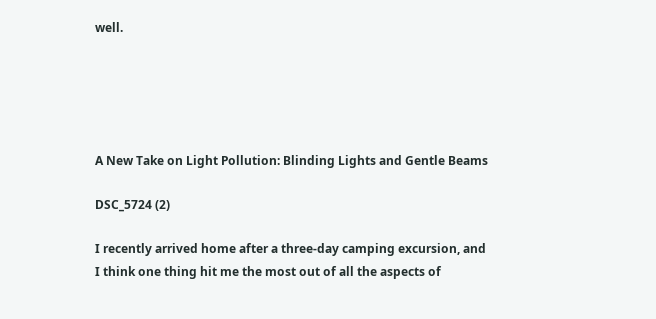well.





A New Take on Light Pollution: Blinding Lights and Gentle Beams

DSC_5724 (2)

I recently arrived home after a three-day camping excursion, and I think one thing hit me the most out of all the aspects of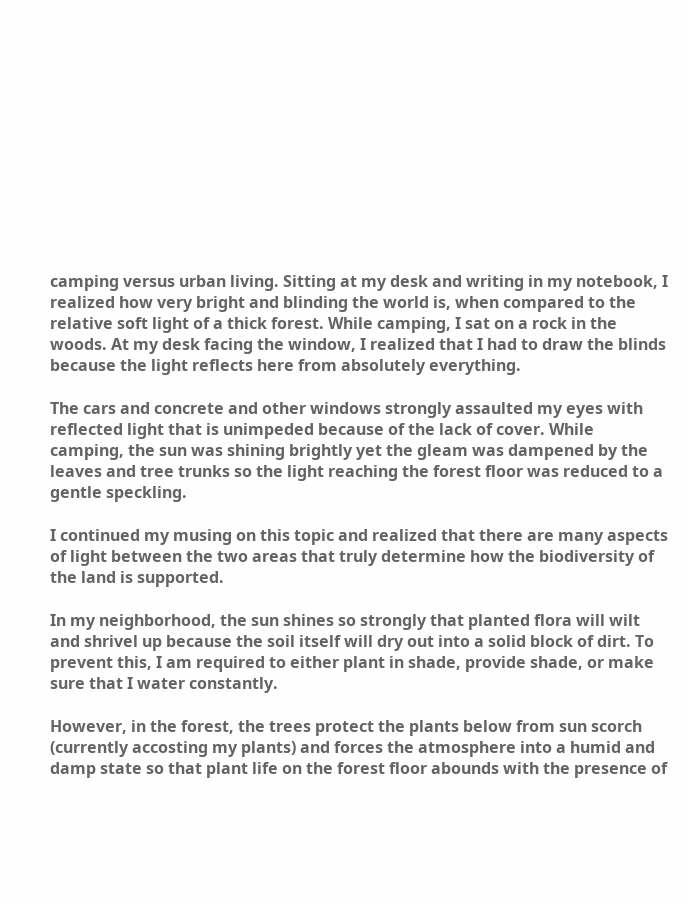camping versus urban living. Sitting at my desk and writing in my notebook, I realized how very bright and blinding the world is, when compared to the relative soft light of a thick forest. While camping, I sat on a rock in the woods. At my desk facing the window, I realized that I had to draw the blinds because the light reflects here from absolutely everything.

The cars and concrete and other windows strongly assaulted my eyes with reflected light that is unimpeded because of the lack of cover. While camping, the sun was shining brightly yet the gleam was dampened by the leaves and tree trunks so the light reaching the forest floor was reduced to a gentle speckling.

I continued my musing on this topic and realized that there are many aspects of light between the two areas that truly determine how the biodiversity of the land is supported.

In my neighborhood, the sun shines so strongly that planted flora will wilt and shrivel up because the soil itself will dry out into a solid block of dirt. To prevent this, I am required to either plant in shade, provide shade, or make sure that I water constantly.

However, in the forest, the trees protect the plants below from sun scorch (currently accosting my plants) and forces the atmosphere into a humid and damp state so that plant life on the forest floor abounds with the presence of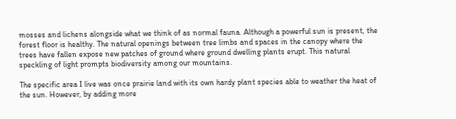mosses and lichens alongside what we think of as normal fauna. Although a powerful sun is present, the forest floor is healthy. The natural openings between tree limbs and spaces in the canopy where the trees have fallen expose new patches of ground where ground dwelling plants erupt. This natural speckling of light prompts biodiversity among our mountains.

The specific area I live was once prairie land with its own hardy plant species able to weather the heat of the sun. However, by adding more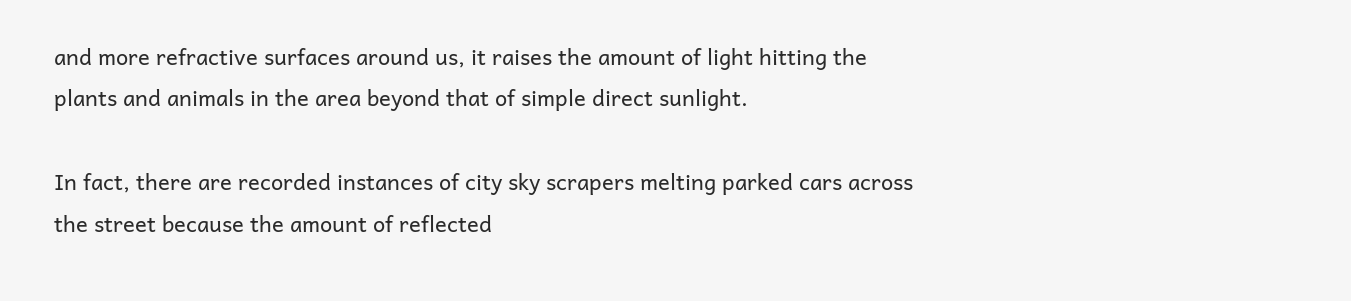and more refractive surfaces around us, it raises the amount of light hitting the plants and animals in the area beyond that of simple direct sunlight.

In fact, there are recorded instances of city sky scrapers melting parked cars across the street because the amount of reflected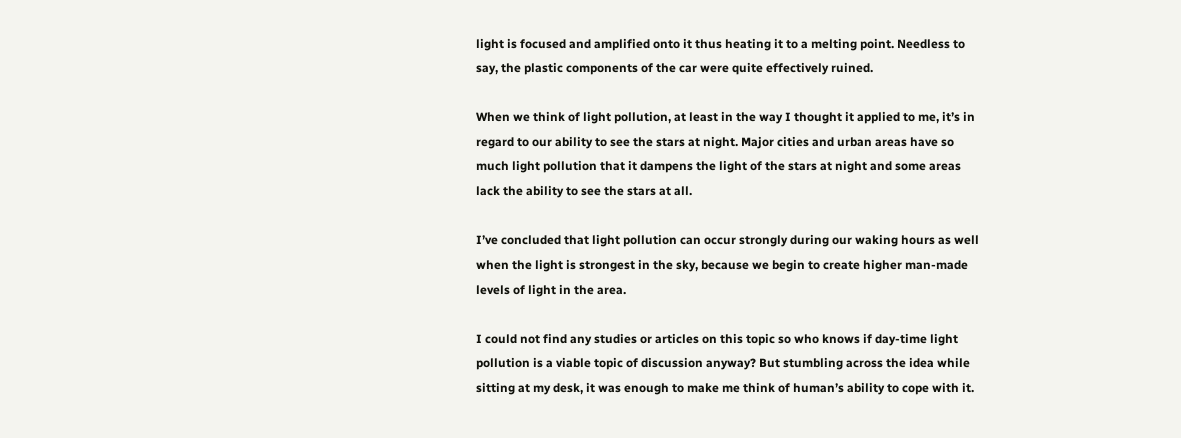light is focused and amplified onto it thus heating it to a melting point. Needless to say, the plastic components of the car were quite effectively ruined.

When we think of light pollution, at least in the way I thought it applied to me, it’s in regard to our ability to see the stars at night. Major cities and urban areas have so much light pollution that it dampens the light of the stars at night and some areas lack the ability to see the stars at all.

I’ve concluded that light pollution can occur strongly during our waking hours as well when the light is strongest in the sky, because we begin to create higher man-made levels of light in the area.

I could not find any studies or articles on this topic so who knows if day-time light pollution is a viable topic of discussion anyway? But stumbling across the idea while sitting at my desk, it was enough to make me think of human’s ability to cope with it.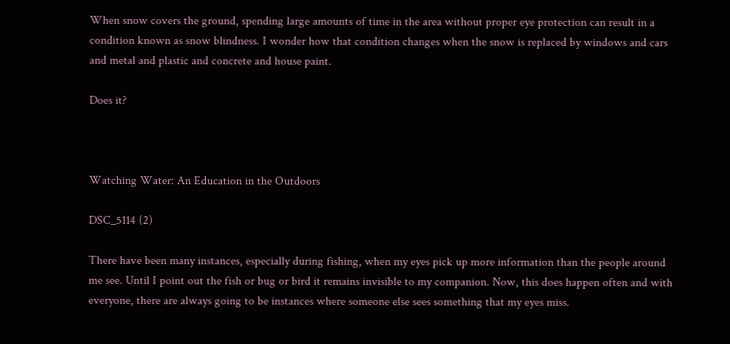When snow covers the ground, spending large amounts of time in the area without proper eye protection can result in a condition known as snow blindness. I wonder how that condition changes when the snow is replaced by windows and cars and metal and plastic and concrete and house paint.

Does it?



Watching Water: An Education in the Outdoors

DSC_5114 (2)

There have been many instances, especially during fishing, when my eyes pick up more information than the people around me see. Until I point out the fish or bug or bird it remains invisible to my companion. Now, this does happen often and with everyone, there are always going to be instances where someone else sees something that my eyes miss.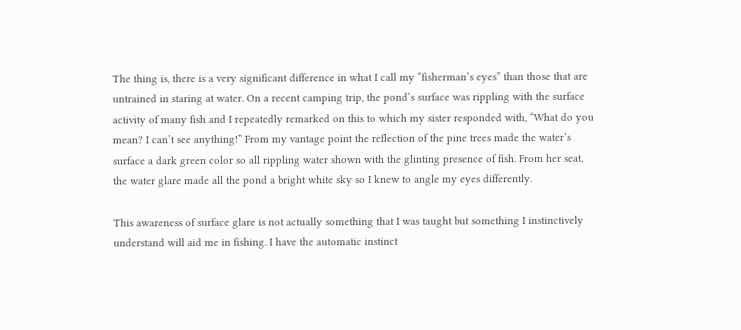The thing is, there is a very significant difference in what I call my “fisherman’s eyes” than those that are untrained in staring at water. On a recent camping trip, the pond’s surface was rippling with the surface activity of many fish and I repeatedly remarked on this to which my sister responded with, “What do you mean? I can’t see anything!” From my vantage point the reflection of the pine trees made the water’s surface a dark green color so all rippling water shown with the glinting presence of fish. From her seat, the water glare made all the pond a bright white sky so I knew to angle my eyes differently.

This awareness of surface glare is not actually something that I was taught but something I instinctively understand will aid me in fishing. I have the automatic instinct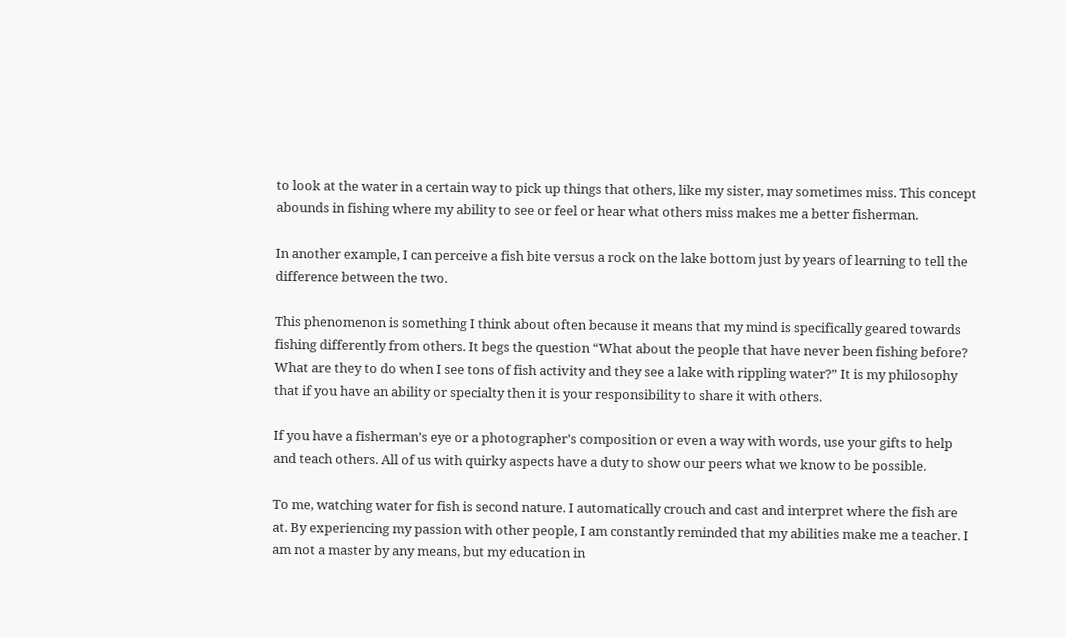to look at the water in a certain way to pick up things that others, like my sister, may sometimes miss. This concept abounds in fishing where my ability to see or feel or hear what others miss makes me a better fisherman.

In another example, I can perceive a fish bite versus a rock on the lake bottom just by years of learning to tell the difference between the two.

This phenomenon is something I think about often because it means that my mind is specifically geared towards fishing differently from others. It begs the question “What about the people that have never been fishing before? What are they to do when I see tons of fish activity and they see a lake with rippling water?” It is my philosophy that if you have an ability or specialty then it is your responsibility to share it with others.

If you have a fisherman’s eye or a photographer’s composition or even a way with words, use your gifts to help and teach others. All of us with quirky aspects have a duty to show our peers what we know to be possible.

To me, watching water for fish is second nature. I automatically crouch and cast and interpret where the fish are at. By experiencing my passion with other people, I am constantly reminded that my abilities make me a teacher. I am not a master by any means, but my education in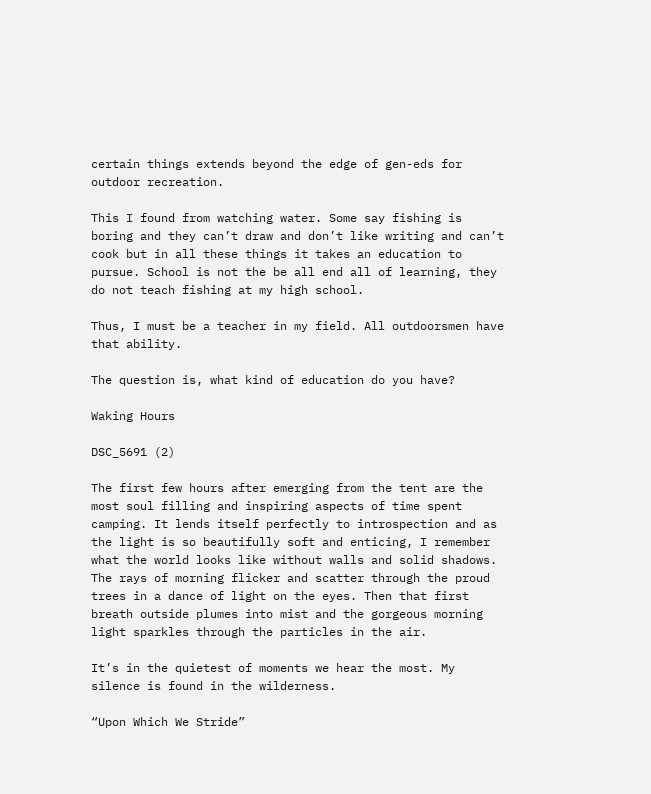certain things extends beyond the edge of gen-eds for outdoor recreation.

This I found from watching water. Some say fishing is boring and they can’t draw and don’t like writing and can’t cook but in all these things it takes an education to pursue. School is not the be all end all of learning, they do not teach fishing at my high school.

Thus, I must be a teacher in my field. All outdoorsmen have that ability.

The question is, what kind of education do you have?

Waking Hours

DSC_5691 (2)

The first few hours after emerging from the tent are the most soul filling and inspiring aspects of time spent camping. It lends itself perfectly to introspection and as the light is so beautifully soft and enticing, I remember what the world looks like without walls and solid shadows. The rays of morning flicker and scatter through the proud trees in a dance of light on the eyes. Then that first breath outside plumes into mist and the gorgeous morning light sparkles through the particles in the air.

It’s in the quietest of moments we hear the most. My silence is found in the wilderness.

“Upon Which We Stride”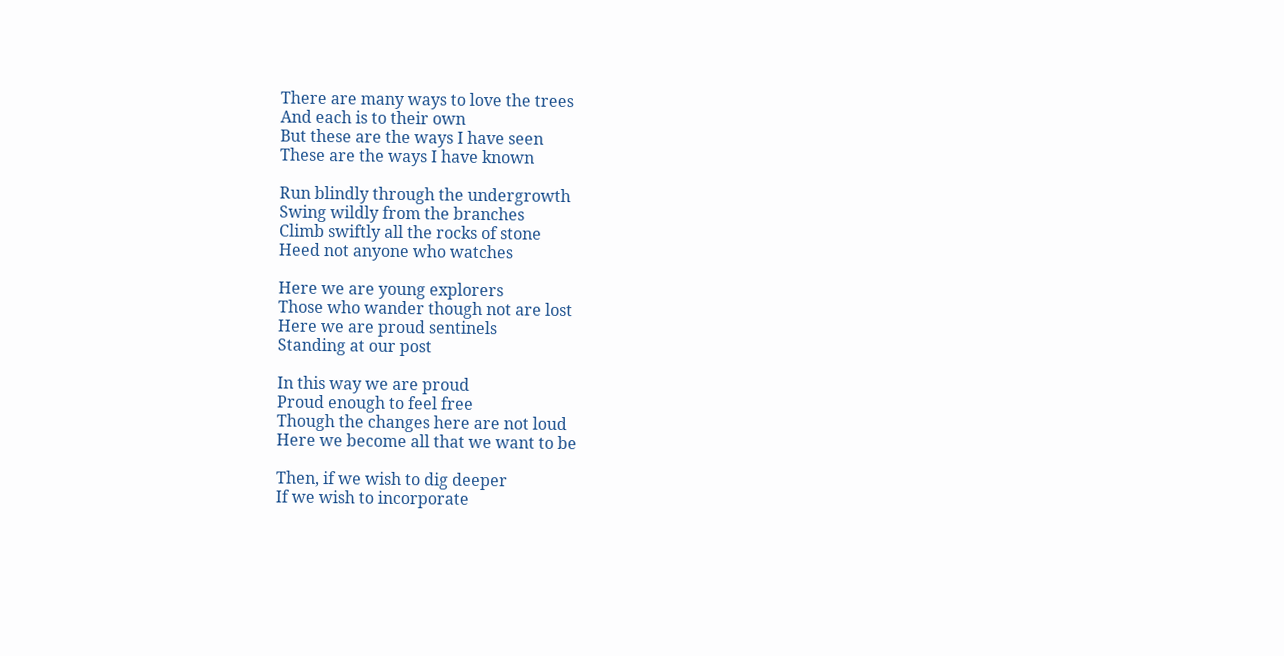There are many ways to love the trees
And each is to their own
But these are the ways I have seen
These are the ways I have known

Run blindly through the undergrowth
Swing wildly from the branches
Climb swiftly all the rocks of stone
Heed not anyone who watches

Here we are young explorers
Those who wander though not are lost
Here we are proud sentinels
Standing at our post

In this way we are proud
Proud enough to feel free
Though the changes here are not loud
Here we become all that we want to be

Then, if we wish to dig deeper
If we wish to incorporate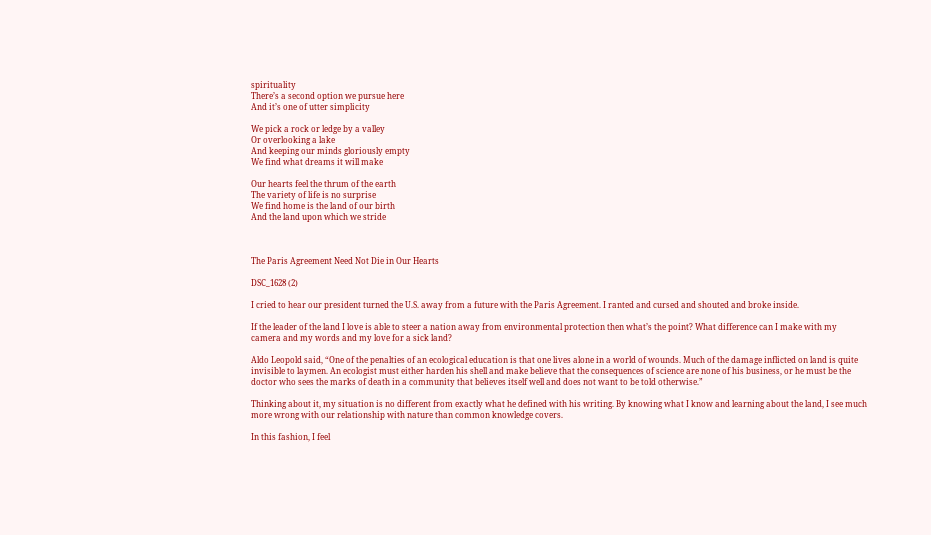spirituality
There’s a second option we pursue here
And it’s one of utter simplicity

We pick a rock or ledge by a valley
Or overlooking a lake
And keeping our minds gloriously empty
We find what dreams it will make

Our hearts feel the thrum of the earth
The variety of life is no surprise
We find home is the land of our birth
And the land upon which we stride



The Paris Agreement Need Not Die in Our Hearts

DSC_1628 (2)

I cried to hear our president turned the U.S. away from a future with the Paris Agreement. I ranted and cursed and shouted and broke inside.

If the leader of the land I love is able to steer a nation away from environmental protection then what’s the point? What difference can I make with my camera and my words and my love for a sick land?

Aldo Leopold said, “One of the penalties of an ecological education is that one lives alone in a world of wounds. Much of the damage inflicted on land is quite invisible to laymen. An ecologist must either harden his shell and make believe that the consequences of science are none of his business, or he must be the doctor who sees the marks of death in a community that believes itself well and does not want to be told otherwise.”

Thinking about it, my situation is no different from exactly what he defined with his writing. By knowing what I know and learning about the land, I see much more wrong with our relationship with nature than common knowledge covers.

In this fashion, I feel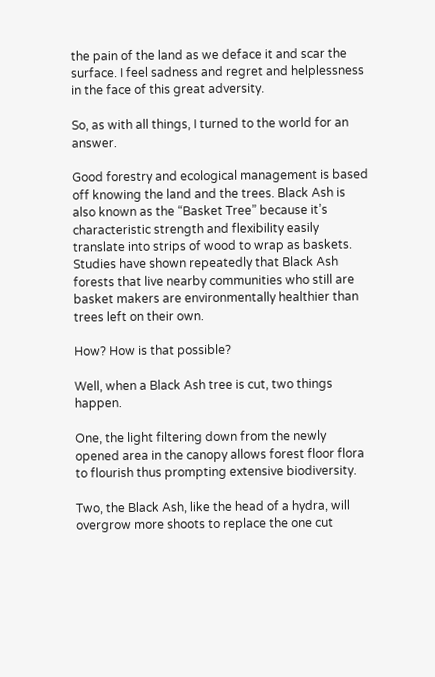the pain of the land as we deface it and scar the surface. I feel sadness and regret and helplessness in the face of this great adversity.

So, as with all things, I turned to the world for an answer.

Good forestry and ecological management is based off knowing the land and the trees. Black Ash is also known as the “Basket Tree” because it’s characteristic strength and flexibility easily translate into strips of wood to wrap as baskets. Studies have shown repeatedly that Black Ash forests that live nearby communities who still are basket makers are environmentally healthier than trees left on their own.

How? How is that possible?

Well, when a Black Ash tree is cut, two things happen.

One, the light filtering down from the newly opened area in the canopy allows forest floor flora to flourish thus prompting extensive biodiversity.

Two, the Black Ash, like the head of a hydra, will overgrow more shoots to replace the one cut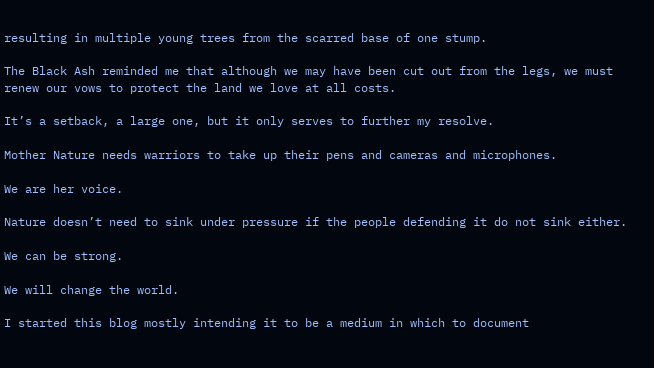resulting in multiple young trees from the scarred base of one stump.

The Black Ash reminded me that although we may have been cut out from the legs, we must renew our vows to protect the land we love at all costs.

It’s a setback, a large one, but it only serves to further my resolve.

Mother Nature needs warriors to take up their pens and cameras and microphones.

We are her voice.

Nature doesn’t need to sink under pressure if the people defending it do not sink either.

We can be strong.

We will change the world.

I started this blog mostly intending it to be a medium in which to document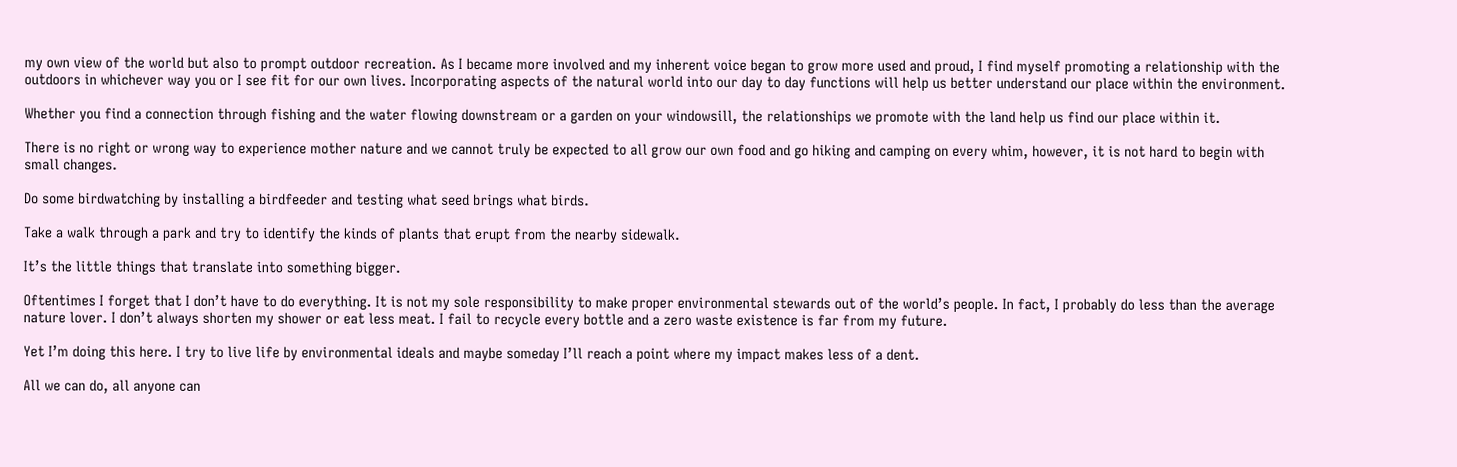my own view of the world but also to prompt outdoor recreation. As I became more involved and my inherent voice began to grow more used and proud, I find myself promoting a relationship with the outdoors in whichever way you or I see fit for our own lives. Incorporating aspects of the natural world into our day to day functions will help us better understand our place within the environment.

Whether you find a connection through fishing and the water flowing downstream or a garden on your windowsill, the relationships we promote with the land help us find our place within it.

There is no right or wrong way to experience mother nature and we cannot truly be expected to all grow our own food and go hiking and camping on every whim, however, it is not hard to begin with small changes.

Do some birdwatching by installing a birdfeeder and testing what seed brings what birds.

Take a walk through a park and try to identify the kinds of plants that erupt from the nearby sidewalk.

It’s the little things that translate into something bigger.

Oftentimes I forget that I don’t have to do everything. It is not my sole responsibility to make proper environmental stewards out of the world’s people. In fact, I probably do less than the average nature lover. I don’t always shorten my shower or eat less meat. I fail to recycle every bottle and a zero waste existence is far from my future.

Yet I’m doing this here. I try to live life by environmental ideals and maybe someday I’ll reach a point where my impact makes less of a dent.

All we can do, all anyone can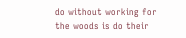do without working for the woods is do their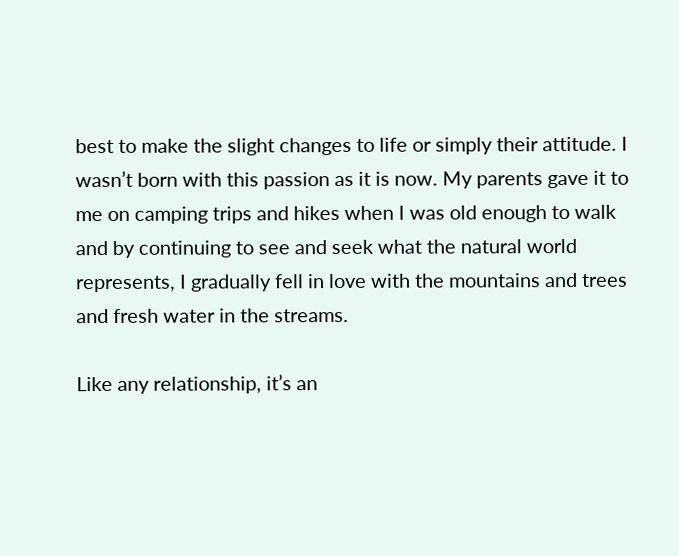best to make the slight changes to life or simply their attitude. I wasn’t born with this passion as it is now. My parents gave it to me on camping trips and hikes when I was old enough to walk and by continuing to see and seek what the natural world represents, I gradually fell in love with the mountains and trees and fresh water in the streams.

Like any relationship, it’s an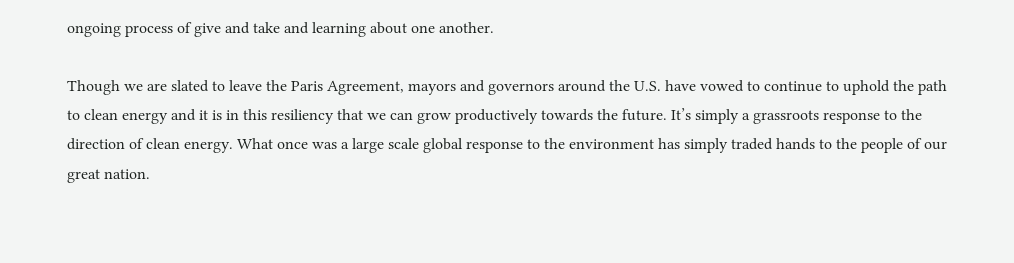ongoing process of give and take and learning about one another.

Though we are slated to leave the Paris Agreement, mayors and governors around the U.S. have vowed to continue to uphold the path to clean energy and it is in this resiliency that we can grow productively towards the future. It’s simply a grassroots response to the direction of clean energy. What once was a large scale global response to the environment has simply traded hands to the people of our great nation.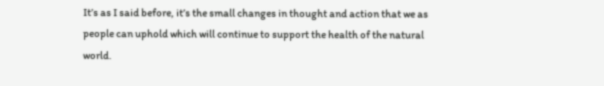It’s as I said before, it’s the small changes in thought and action that we as people can uphold which will continue to support the health of the natural world.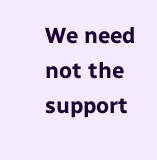We need not the support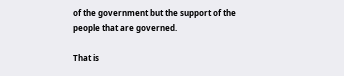of the government but the support of the people that are governed.

That is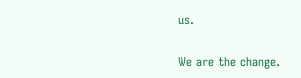us.

We are the change.